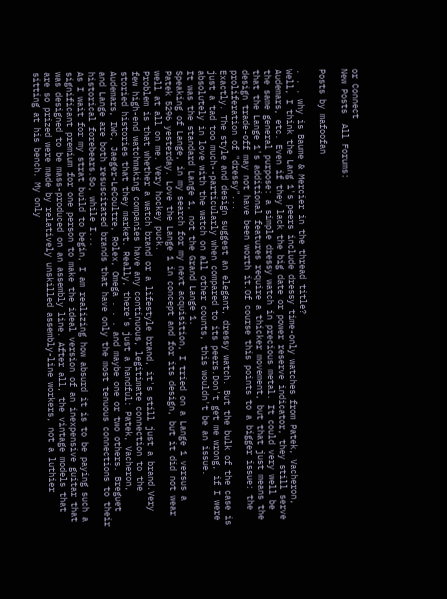or Connect
New Posts  All Forums:

Posts by mafoofan

. . . why is Baume & Mercier in the thread title?
Well, I think the Lang 1's peers include dressy time-only watches from Patek, Vacheron, Audemars, etc. Even if they lack the big date or power reserve indicator, they still serve the same general purpose: a simple dressy watch in precious metal. It could very well be that the Lange 1's additional features require a thicker movement, but that just means the design trade-off may not have been worth it.Of course this points to a bigger issue: the proliferation of "dressy"...
Exactly. The style and design suggest an elegant, dressy watch. But the bulk of the case is just a tad too much--particularly when compared to its peers.Don't get me wrong, if I were absolutely in love with the watch on all other counts, this wouldn't be an issue.
It was the standard Lange 1, not the Grand Lange 1.
Speaking of Lange, in my search for my next acquisition, I tried on a Lange 1 versus a Patek 5296 yesterday. Love the Lange 1 in concept and for its design, but it did not wear well at all on me. Very hockey puck.
Problem is that whether a watch brand or a lifestyle brand, it's still just a brand.Very few high-end watchmaking companies have any continuous, legitimate connection to the storied histories that they market. Really, there's just a handful: Patek, Vacheron, Audemars, IWC, Jaeger-LeCoultre, Rolex, Omega . . . and maybe one or two others. Breguet and Lange are both resuscitated brands that have only the most tenuous connections to their historical forebears.So, while I...
As I wait for my strat build to begin, I am realizing how absurd it is to be paying such a significant premium for one person to make the ideal version of an inexpensive guitar that was designed to be mass-produced on an assembly line. After all, the vintage models that are so prized were made by relatively unskilled assembly-line workers, not a luthier sitting at his bench. My only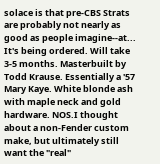solace is that pre-CBS Strats are probably not nearly as good as people imagine--at...
It's being ordered. Will take 3-5 months. Masterbuilt by Todd Krause. Essentially a '57 Mary Kaye. White blonde ash with maple neck and gold hardware. NOS.I thought about a non-Fender custom make, but ultimately still want the "real"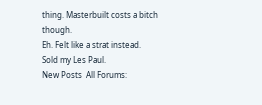thing. Masterbuilt costs a bitch though.
Eh. Felt like a strat instead.
Sold my Les Paul.
New Posts  All Forums: